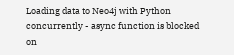Loading data to Neo4j with Python concurrently - async function is blocked on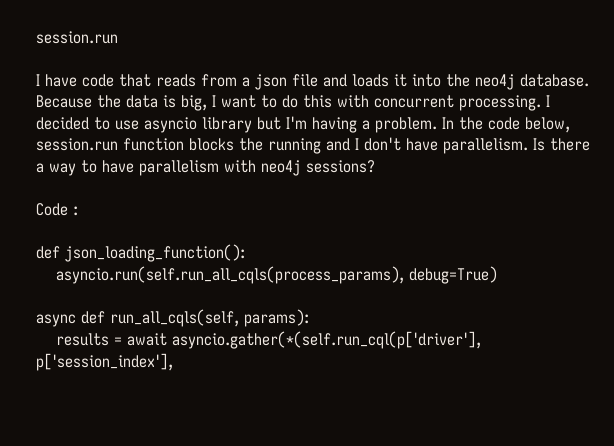session.run

I have code that reads from a json file and loads it into the neo4j database. Because the data is big, I want to do this with concurrent processing. I decided to use asyncio library but I'm having a problem. In the code below, session.run function blocks the running and I don't have parallelism. Is there a way to have parallelism with neo4j sessions?

Code :

def json_loading_function():
    asyncio.run(self.run_all_cqls(process_params), debug=True)

async def run_all_cqls(self, params):
    results = await asyncio.gather(*(self.run_cql(p['driver'], p['session_index'],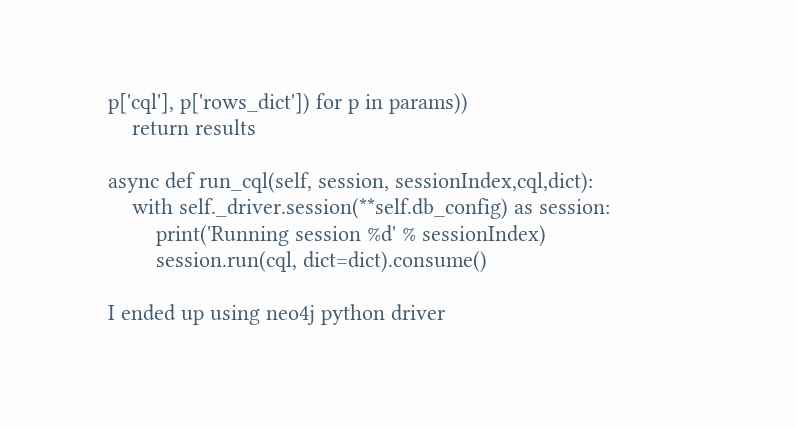p['cql'], p['rows_dict']) for p in params))
    return results

async def run_cql(self, session, sessionIndex,cql,dict):
    with self._driver.session(**self.db_config) as session:
        print('Running session %d' % sessionIndex)
        session.run(cql, dict=dict).consume()

I ended up using neo4j python driver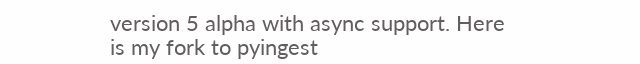version 5 alpha with async support. Here is my fork to pyingest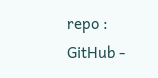repo : GitHub -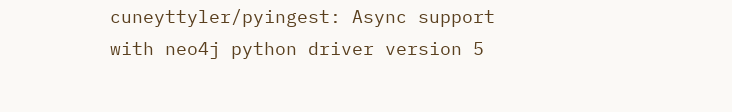cuneyttyler/pyingest: Async support with neo4j python driver version 5